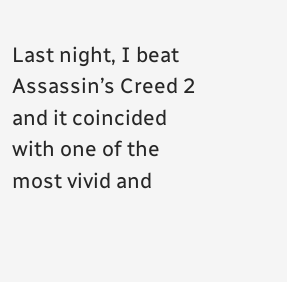Last night, I beat Assassin’s Creed 2 and it coincided with one of the most vivid and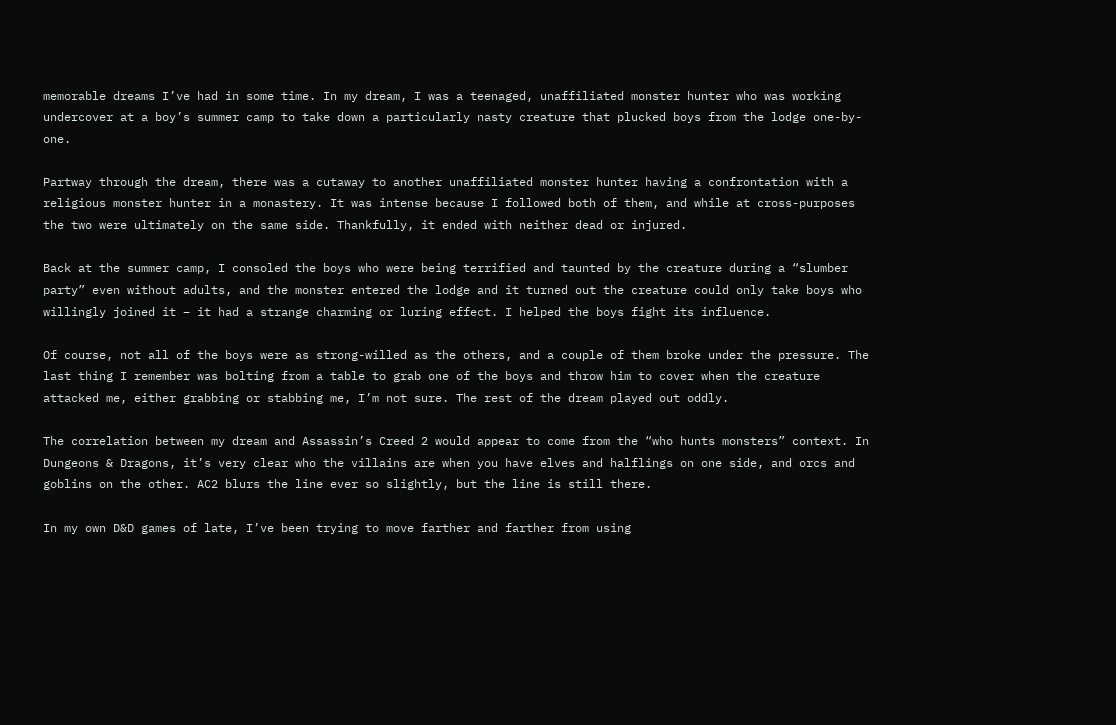memorable dreams I’ve had in some time. In my dream, I was a teenaged, unaffiliated monster hunter who was working undercover at a boy’s summer camp to take down a particularly nasty creature that plucked boys from the lodge one-by-one.

Partway through the dream, there was a cutaway to another unaffiliated monster hunter having a confrontation with a religious monster hunter in a monastery. It was intense because I followed both of them, and while at cross-purposes the two were ultimately on the same side. Thankfully, it ended with neither dead or injured.

Back at the summer camp, I consoled the boys who were being terrified and taunted by the creature during a “slumber party” even without adults, and the monster entered the lodge and it turned out the creature could only take boys who willingly joined it – it had a strange charming or luring effect. I helped the boys fight its influence.

Of course, not all of the boys were as strong-willed as the others, and a couple of them broke under the pressure. The last thing I remember was bolting from a table to grab one of the boys and throw him to cover when the creature attacked me, either grabbing or stabbing me, I’m not sure. The rest of the dream played out oddly.

The correlation between my dream and Assassin’s Creed 2 would appear to come from the “who hunts monsters” context. In Dungeons & Dragons, it’s very clear who the villains are when you have elves and halflings on one side, and orcs and goblins on the other. AC2 blurs the line ever so slightly, but the line is still there.

In my own D&D games of late, I’ve been trying to move farther and farther from using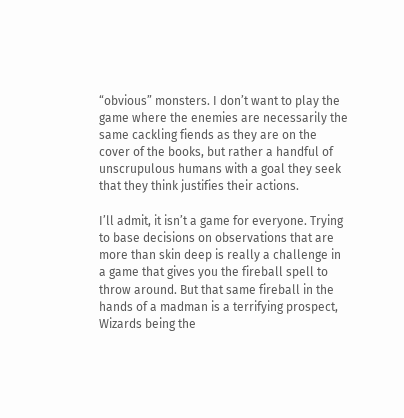“obvious” monsters. I don’t want to play the game where the enemies are necessarily the same cackling fiends as they are on the cover of the books, but rather a handful of unscrupulous humans with a goal they seek that they think justifies their actions.

I’ll admit, it isn’t a game for everyone. Trying to base decisions on observations that are more than skin deep is really a challenge in a game that gives you the fireball spell to throw around. But that same fireball in the hands of a madman is a terrifying prospect, Wizards being the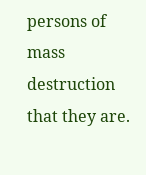persons of mass destruction that they are.